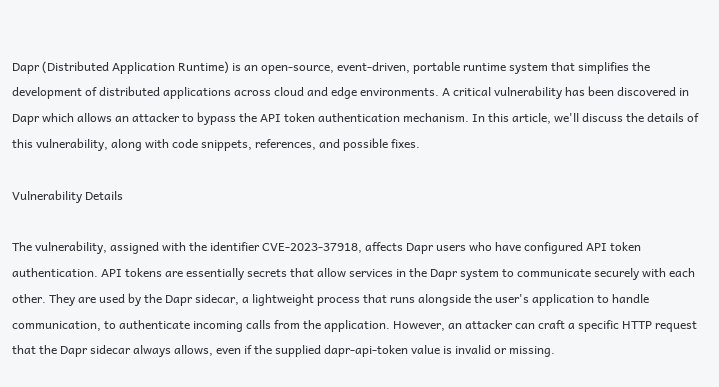Dapr (Distributed Application Runtime) is an open-source, event-driven, portable runtime system that simplifies the development of distributed applications across cloud and edge environments. A critical vulnerability has been discovered in Dapr which allows an attacker to bypass the API token authentication mechanism. In this article, we'll discuss the details of this vulnerability, along with code snippets, references, and possible fixes.

Vulnerability Details

The vulnerability, assigned with the identifier CVE-2023-37918, affects Dapr users who have configured API token authentication. API tokens are essentially secrets that allow services in the Dapr system to communicate securely with each other. They are used by the Dapr sidecar, a lightweight process that runs alongside the user's application to handle communication, to authenticate incoming calls from the application. However, an attacker can craft a specific HTTP request that the Dapr sidecar always allows, even if the supplied dapr-api-token value is invalid or missing.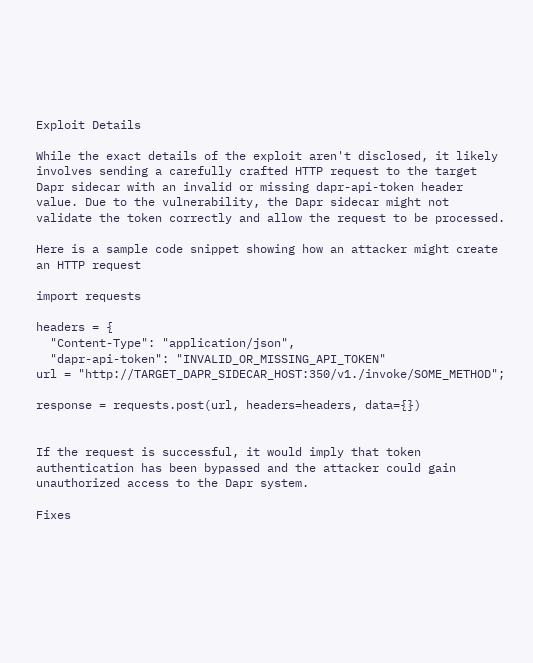Exploit Details

While the exact details of the exploit aren't disclosed, it likely involves sending a carefully crafted HTTP request to the target Dapr sidecar with an invalid or missing dapr-api-token header value. Due to the vulnerability, the Dapr sidecar might not validate the token correctly and allow the request to be processed.

Here is a sample code snippet showing how an attacker might create an HTTP request

import requests

headers = {
  "Content-Type": "application/json",
  "dapr-api-token": "INVALID_OR_MISSING_API_TOKEN"
url = "http://TARGET_DAPR_SIDECAR_HOST:350/v1./invoke/SOME_METHOD";

response = requests.post(url, headers=headers, data={})


If the request is successful, it would imply that token authentication has been bypassed and the attacker could gain unauthorized access to the Dapr system.

Fixes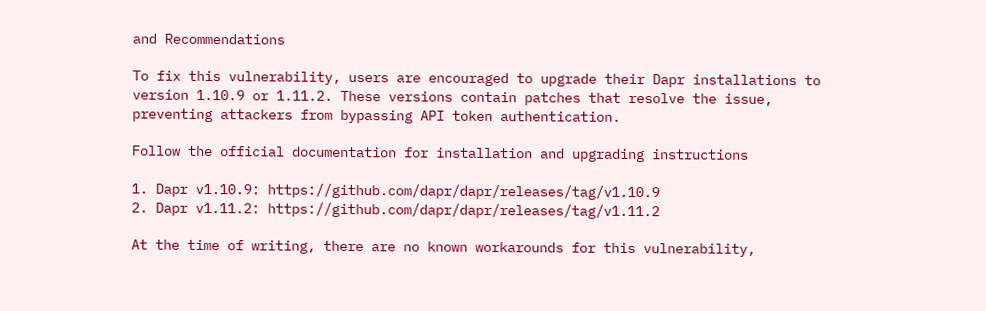and Recommendations

To fix this vulnerability, users are encouraged to upgrade their Dapr installations to version 1.10.9 or 1.11.2. These versions contain patches that resolve the issue, preventing attackers from bypassing API token authentication.

Follow the official documentation for installation and upgrading instructions

1. Dapr v1.10.9: https://github.com/dapr/dapr/releases/tag/v1.10.9
2. Dapr v1.11.2: https://github.com/dapr/dapr/releases/tag/v1.11.2

At the time of writing, there are no known workarounds for this vulnerability,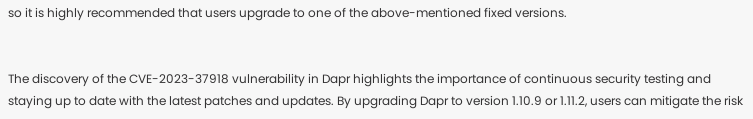so it is highly recommended that users upgrade to one of the above-mentioned fixed versions.


The discovery of the CVE-2023-37918 vulnerability in Dapr highlights the importance of continuous security testing and staying up to date with the latest patches and updates. By upgrading Dapr to version 1.10.9 or 1.11.2, users can mitigate the risk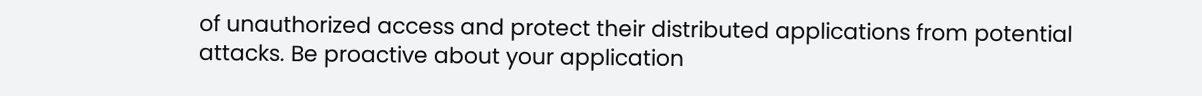of unauthorized access and protect their distributed applications from potential attacks. Be proactive about your application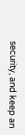security, and keep an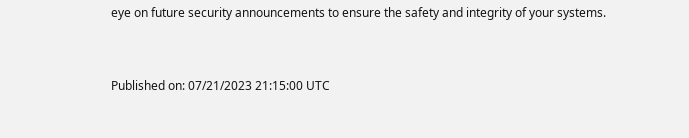eye on future security announcements to ensure the safety and integrity of your systems.


Published on: 07/21/2023 21:15:00 UTC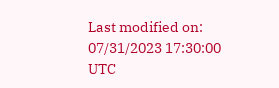Last modified on: 07/31/2023 17:30:00 UTC